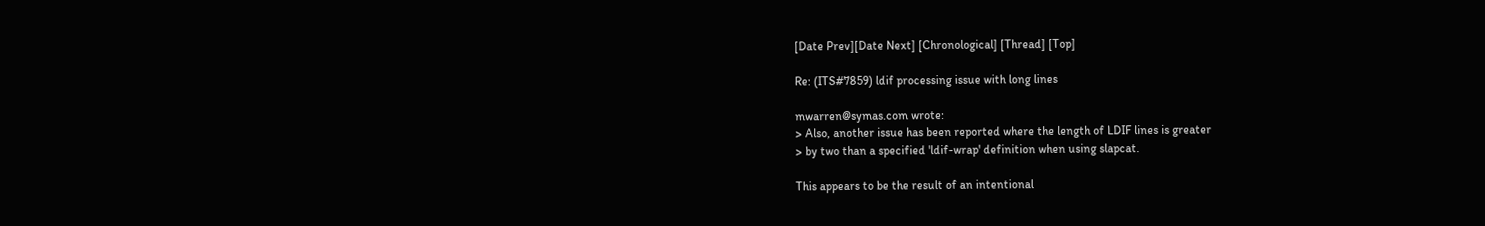[Date Prev][Date Next] [Chronological] [Thread] [Top]

Re: (ITS#7859) ldif processing issue with long lines

mwarren@symas.com wrote:
> Also, another issue has been reported where the length of LDIF lines is greater
> by two than a specified 'ldif-wrap' definition when using slapcat.

This appears to be the result of an intentional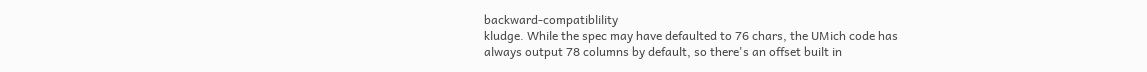backward-compatiblility
kludge. While the spec may have defaulted to 76 chars, the UMich code has
always output 78 columns by default, so there's an offset built in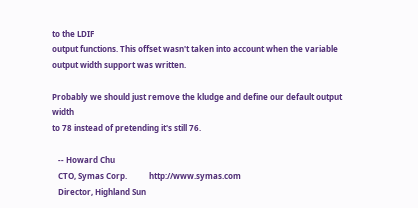to the LDIF
output functions. This offset wasn't taken into account when the variable
output width support was written.

Probably we should just remove the kludge and define our default output width
to 78 instead of pretending it's still 76.

   -- Howard Chu
   CTO, Symas Corp.           http://www.symas.com
   Director, Highland Sun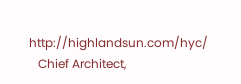http://highlandsun.com/hyc/
   Chief Architect,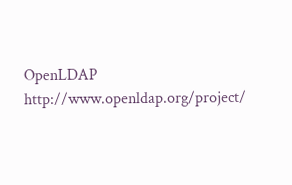OpenLDAP  http://www.openldap.org/project/